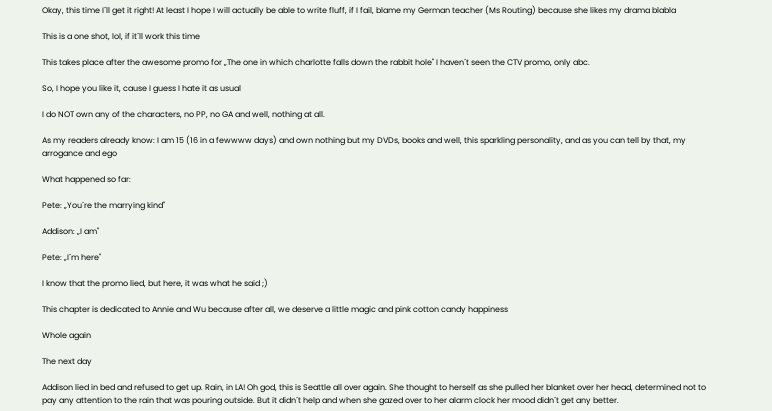Okay, this time I´ll get it right! At least I hope I will actually be able to write fluff, if I fail, blame my German teacher (Ms Routing) because she likes my drama blabla

This is a one shot, lol, if it´ll work this time

This takes place after the awesome promo for „The one in which charlotte falls down the rabbit hole" I haven´t seen the CTV promo, only abc.

So, I hope you like it, cause I guess I hate it as usual

I do NOT own any of the characters, no PP, no GA and well, nothing at all.

As my readers already know: I am 15 (16 in a fewwww days) and own nothing but my DVDs, books and well, this sparkling personality, and as you can tell by that, my arrogance and ego

What happened so far:

Pete: „You´re the marrying kind"

Addison: „I am"

Pete: „I´m here"

I know that the promo lied, but here, it was what he said ;)

This chapter is dedicated to Annie and Wu because after all, we deserve a little magic and pink cotton candy happiness

Whole again

The next day

Addison lied in bed and refused to get up. Rain, in LA! Oh god, this is Seattle all over again. She thought to herself as she pulled her blanket over her head, determined not to pay any attention to the rain that was pouring outside. But it didn´t help and when she gazed over to her alarm clock her mood didn´t get any better.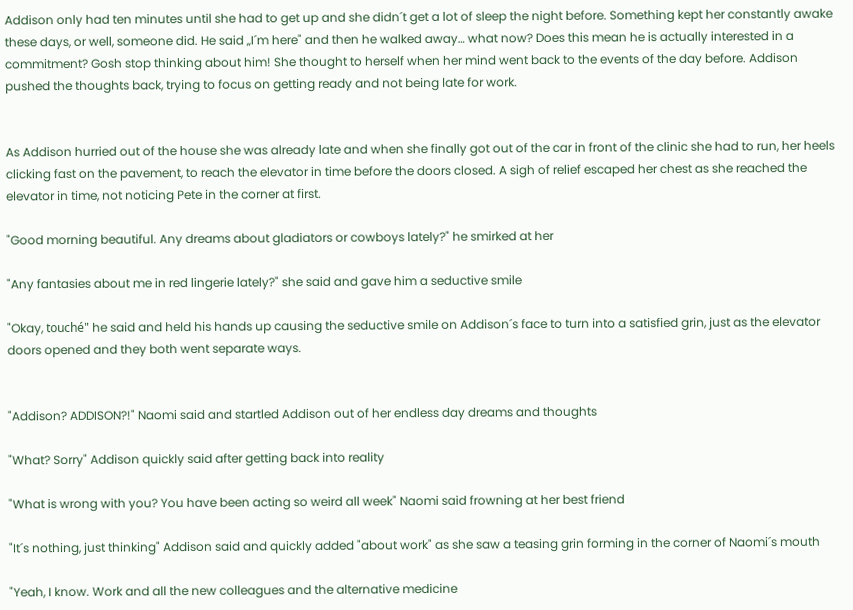Addison only had ten minutes until she had to get up and she didn´t get a lot of sleep the night before. Something kept her constantly awake these days, or well, someone did. He said „I´m here" and then he walked away… what now? Does this mean he is actually interested in a commitment? Gosh stop thinking about him! She thought to herself when her mind went back to the events of the day before. Addison pushed the thoughts back, trying to focus on getting ready and not being late for work.


As Addison hurried out of the house she was already late and when she finally got out of the car in front of the clinic she had to run, her heels clicking fast on the pavement, to reach the elevator in time before the doors closed. A sigh of relief escaped her chest as she reached the elevator in time, not noticing Pete in the corner at first.

"Good morning beautiful. Any dreams about gladiators or cowboys lately?" he smirked at her

"Any fantasies about me in red lingerie lately?" she said and gave him a seductive smile

"Okay, touché" he said and held his hands up causing the seductive smile on Addison´s face to turn into a satisfied grin, just as the elevator doors opened and they both went separate ways.


"Addison? ADDISON?!" Naomi said and startled Addison out of her endless day dreams and thoughts

"What? Sorry" Addison quickly said after getting back into reality

"What is wrong with you? You have been acting so weird all week" Naomi said frowning at her best friend

"It´s nothing, just thinking" Addison said and quickly added "about work" as she saw a teasing grin forming in the corner of Naomi´s mouth

"Yeah, I know. Work and all the new colleagues and the alternative medicine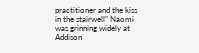practitioner and the kiss in the stairwell" Naomi was grinning widely at Addison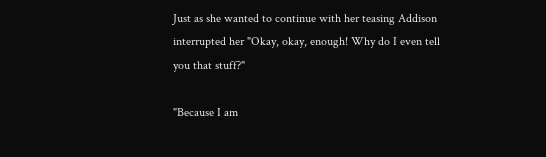Just as she wanted to continue with her teasing Addison interrupted her "Okay, okay, enough! Why do I even tell you that stuff?"

"Because I am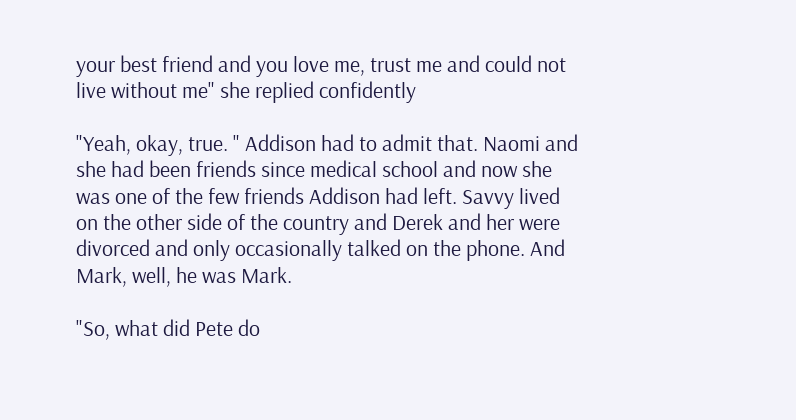your best friend and you love me, trust me and could not live without me" she replied confidently

"Yeah, okay, true. " Addison had to admit that. Naomi and she had been friends since medical school and now she was one of the few friends Addison had left. Savvy lived on the other side of the country and Derek and her were divorced and only occasionally talked on the phone. And Mark, well, he was Mark.

"So, what did Pete do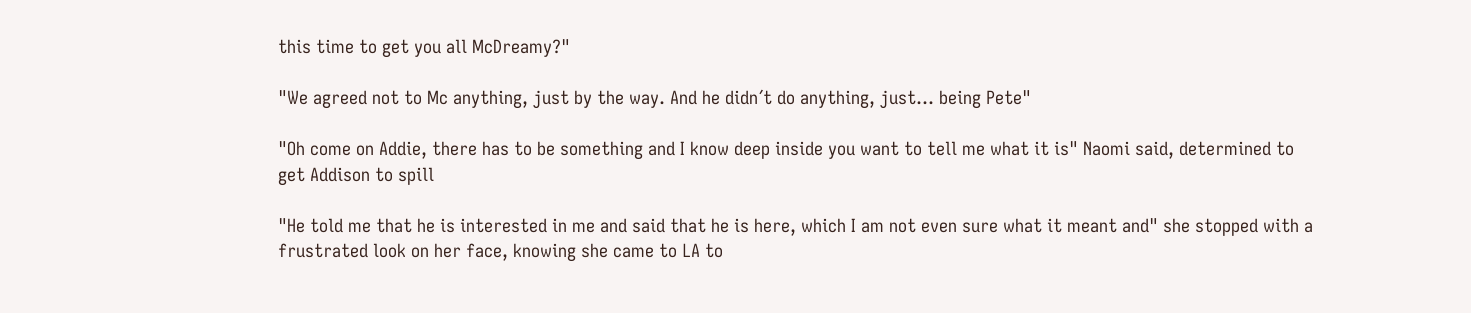this time to get you all McDreamy?"

"We agreed not to Mc anything, just by the way. And he didn´t do anything, just… being Pete"

"Oh come on Addie, there has to be something and I know deep inside you want to tell me what it is" Naomi said, determined to get Addison to spill

"He told me that he is interested in me and said that he is here, which I am not even sure what it meant and" she stopped with a frustrated look on her face, knowing she came to LA to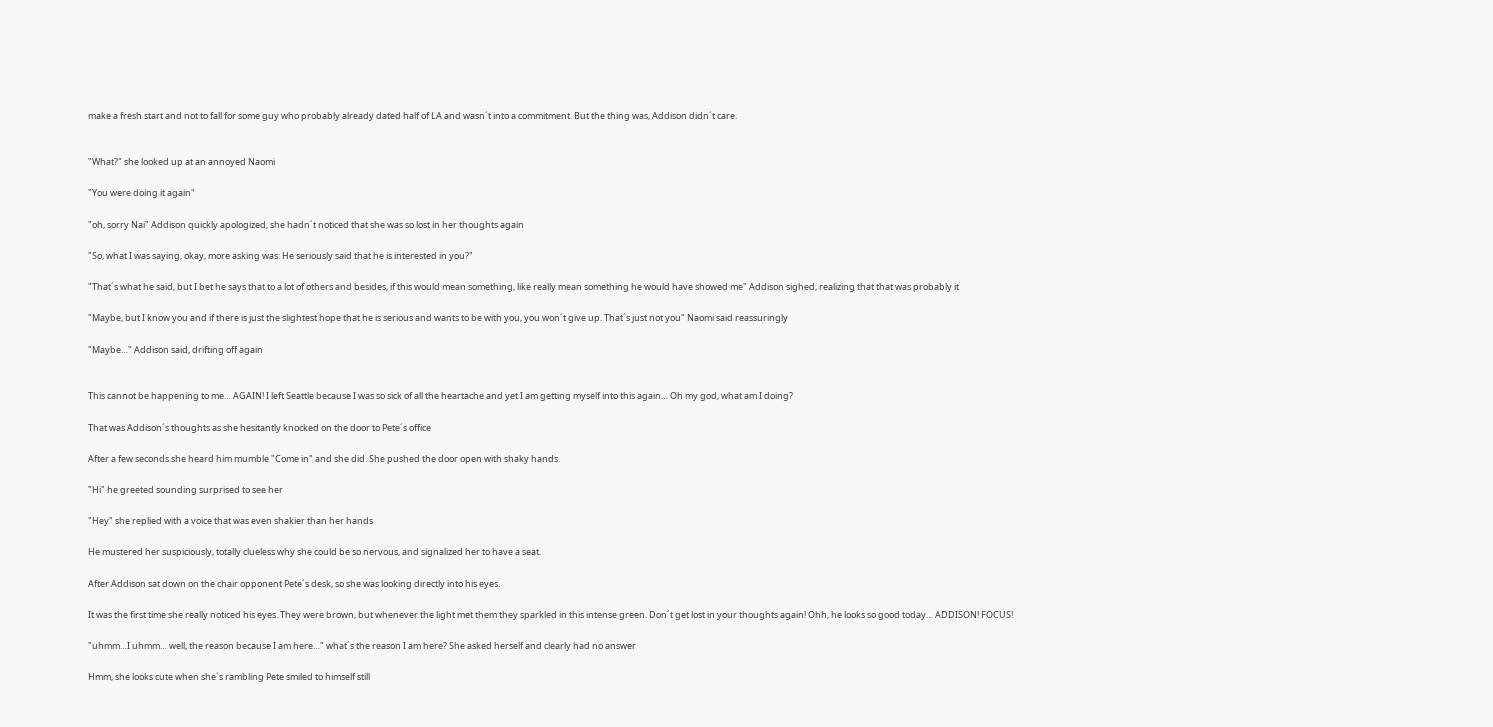make a fresh start and not to fall for some guy who probably already dated half of LA and wasn´t into a commitment. But the thing was, Addison didn´t care.


"What?" she looked up at an annoyed Naomi

"You were doing it again"

"oh, sorry Nai" Addison quickly apologized, she hadn´t noticed that she was so lost in her thoughts again

"So, what I was saying, okay, more asking was: He seriously said that he is interested in you?"

"That´s what he said, but I bet he says that to a lot of others and besides, if this would mean something, like really mean something he would have showed me" Addison sighed, realizing that that was probably it

"Maybe, but I know you and if there is just the slightest hope that he is serious and wants to be with you, you won´t give up. That´s just not you" Naomi said reassuringly

"Maybe…" Addison said, drifting off again


This cannot be happening to me… AGAIN! I left Seattle because I was so sick of all the heartache and yet I am getting myself into this again… Oh my god, what am I doing?

That was Addison´s thoughts as she hesitantly knocked on the door to Pete´s office

After a few seconds she heard him mumble "Come in" and she did. She pushed the door open with shaky hands.

"Hi" he greeted sounding surprised to see her

"Hey" she replied with a voice that was even shakier than her hands

He mustered her suspiciously, totally clueless why she could be so nervous, and signalized her to have a seat.

After Addison sat down on the chair opponent Pete´s desk, so she was looking directly into his eyes.

It was the first time she really noticed his eyes. They were brown, but whenever the light met them they sparkled in this intense green. Don´t get lost in your thoughts again! Ohh, he looks so good today… ADDISON! FOCUS!

"uhmm…I uhmm… well, the reason because I am here…" what´s the reason I am here? She asked herself and clearly had no answer

Hmm, she looks cute when she´s rambling Pete smiled to himself still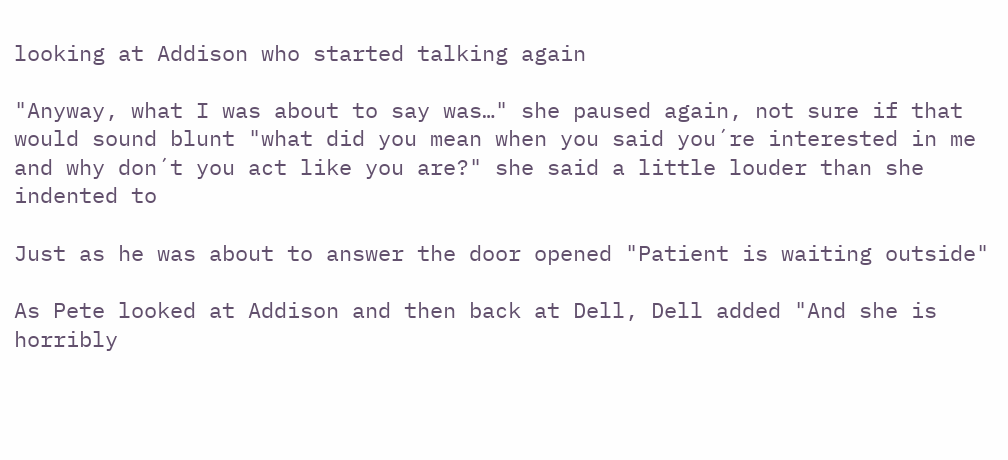looking at Addison who started talking again

"Anyway, what I was about to say was…" she paused again, not sure if that would sound blunt "what did you mean when you said you´re interested in me and why don´t you act like you are?" she said a little louder than she indented to

Just as he was about to answer the door opened "Patient is waiting outside"

As Pete looked at Addison and then back at Dell, Dell added "And she is horribly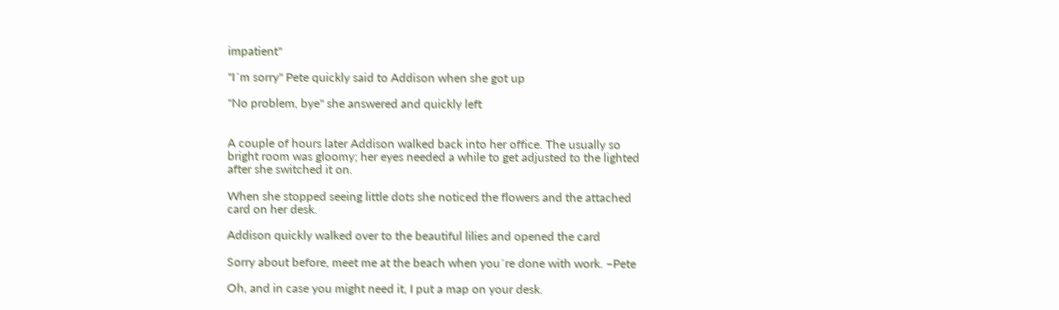impatient"

"I´m sorry" Pete quickly said to Addison when she got up

"No problem, bye" she answered and quickly left


A couple of hours later Addison walked back into her office. The usually so bright room was gloomy; her eyes needed a while to get adjusted to the lighted after she switched it on.

When she stopped seeing little dots she noticed the flowers and the attached card on her desk.

Addison quickly walked over to the beautiful lilies and opened the card

Sorry about before, meet me at the beach when you´re done with work. –Pete

Oh, and in case you might need it, I put a map on your desk.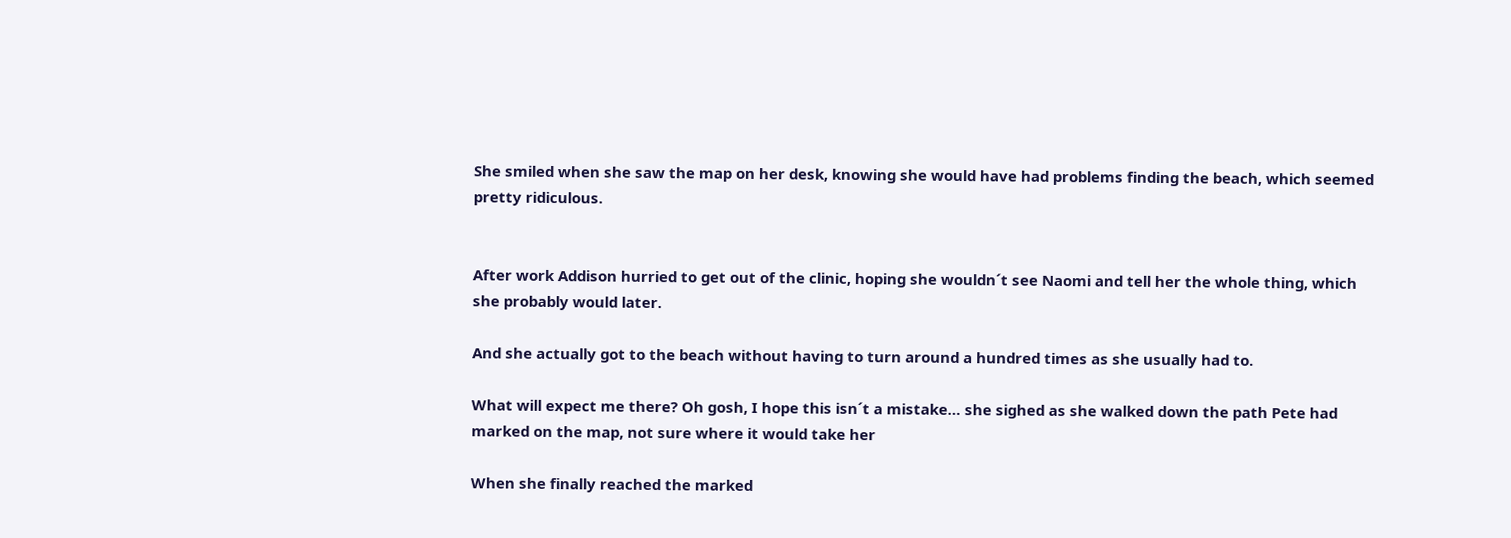She smiled when she saw the map on her desk, knowing she would have had problems finding the beach, which seemed pretty ridiculous.


After work Addison hurried to get out of the clinic, hoping she wouldn´t see Naomi and tell her the whole thing, which she probably would later.

And she actually got to the beach without having to turn around a hundred times as she usually had to.

What will expect me there? Oh gosh, I hope this isn´t a mistake… she sighed as she walked down the path Pete had marked on the map, not sure where it would take her

When she finally reached the marked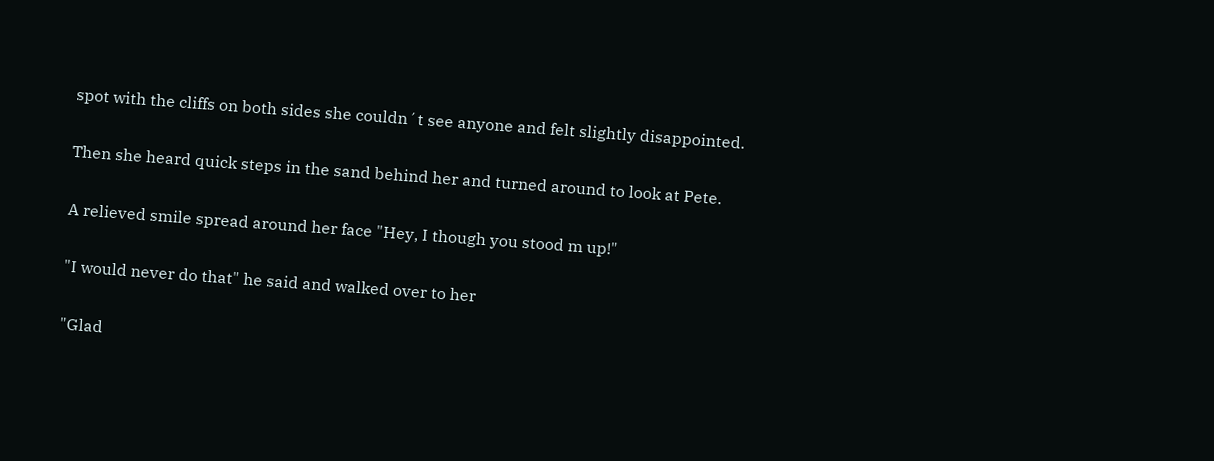spot with the cliffs on both sides she couldn´t see anyone and felt slightly disappointed.

Then she heard quick steps in the sand behind her and turned around to look at Pete.

A relieved smile spread around her face "Hey, I though you stood m up!"

"I would never do that" he said and walked over to her

"Glad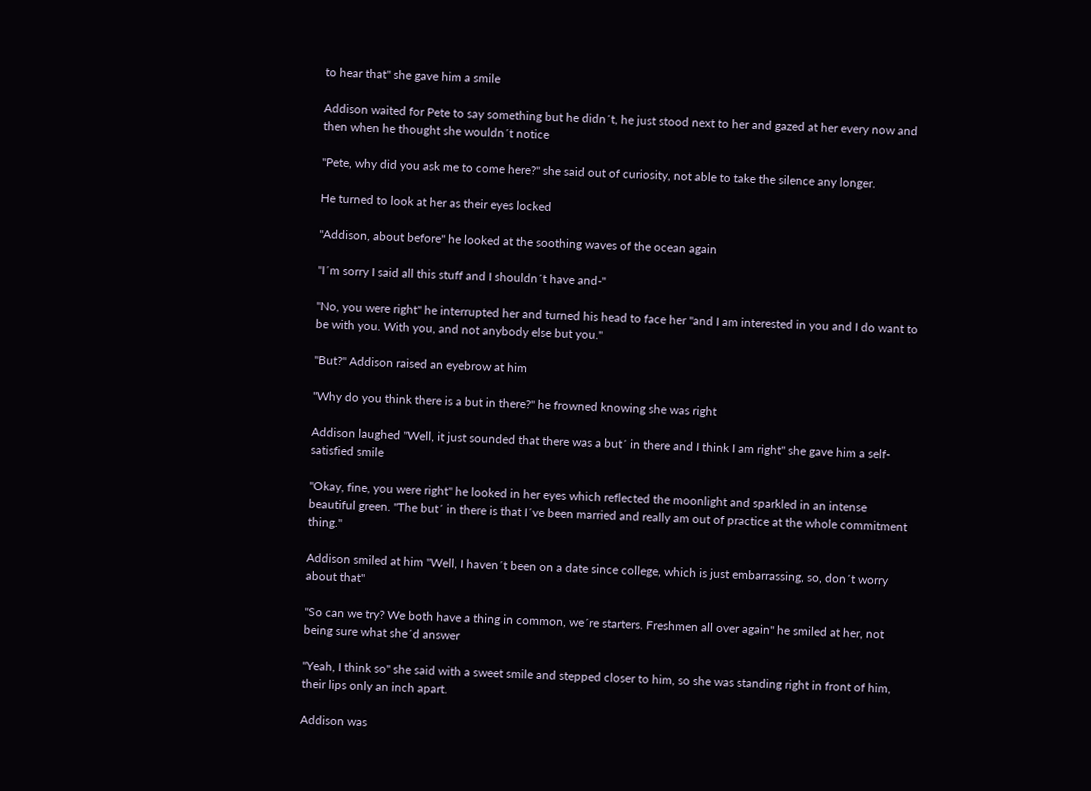to hear that" she gave him a smile

Addison waited for Pete to say something but he didn´t, he just stood next to her and gazed at her every now and then when he thought she wouldn´t notice

"Pete, why did you ask me to come here?" she said out of curiosity, not able to take the silence any longer.

He turned to look at her as their eyes locked

"Addison, about before" he looked at the soothing waves of the ocean again

"I´m sorry I said all this stuff and I shouldn´t have and-"

"No, you were right" he interrupted her and turned his head to face her "and I am interested in you and I do want to be with you. With you, and not anybody else but you."

"But?" Addison raised an eyebrow at him

"Why do you think there is a but in there?" he frowned knowing she was right

Addison laughed "Well, it just sounded that there was a but´ in there and I think I am right" she gave him a self-satisfied smile

"Okay, fine, you were right" he looked in her eyes which reflected the moonlight and sparkled in an intense beautiful green. "The but´ in there is that I´ve been married and really am out of practice at the whole commitment thing."

Addison smiled at him "Well, I haven´t been on a date since college, which is just embarrassing, so, don´t worry about that"

"So can we try? We both have a thing in common, we´re starters. Freshmen all over again" he smiled at her, not being sure what she´d answer

"Yeah, I think so" she said with a sweet smile and stepped closer to him, so she was standing right in front of him, their lips only an inch apart.

Addison was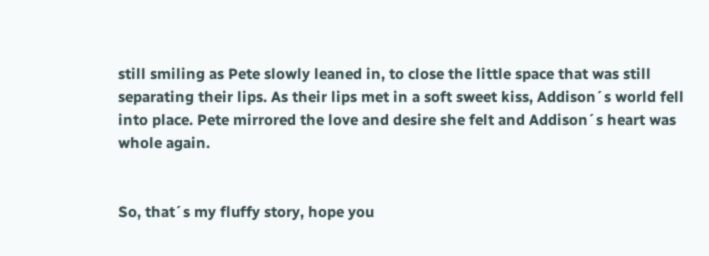still smiling as Pete slowly leaned in, to close the little space that was still separating their lips. As their lips met in a soft sweet kiss, Addison´s world fell into place. Pete mirrored the love and desire she felt and Addison´s heart was whole again.


So, that´s my fluffy story, hope you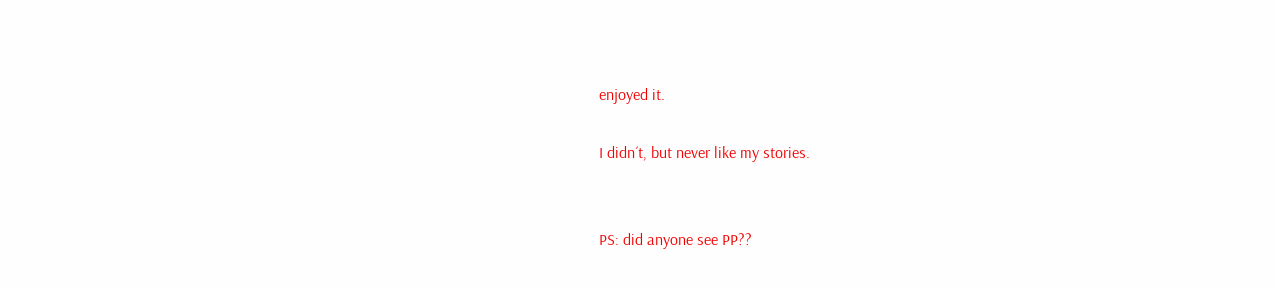enjoyed it.

I didn´t, but never like my stories.


PS: did anyone see PP??